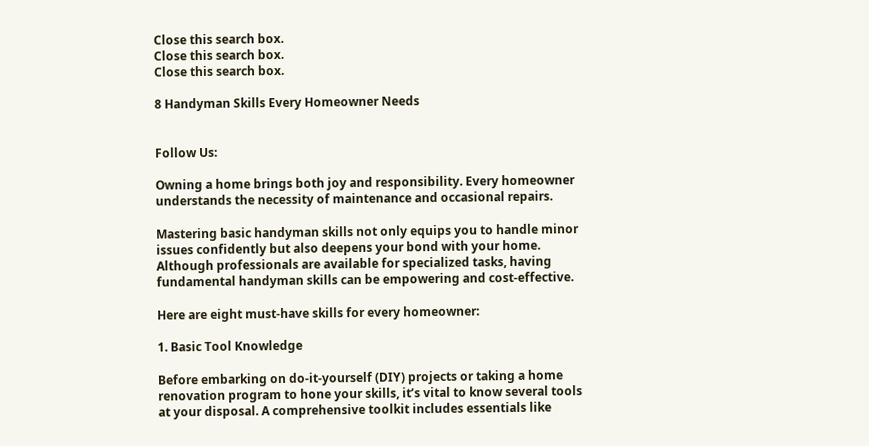Close this search box.
Close this search box.
Close this search box.

8 Handyman Skills Every Homeowner Needs


Follow Us:

Owning a home brings both joy and responsibility. Every homeowner understands the necessity of maintenance and occasional repairs.

Mastering basic handyman skills not only equips you to handle minor issues confidently but also deepens your bond with your home. Although professionals are available for specialized tasks, having fundamental handyman skills can be empowering and cost-effective.

Here are eight must-have skills for every homeowner:

1. Basic Tool Knowledge

Before embarking on do-it-yourself (DIY) projects or taking a home renovation program to hone your skills, it’s vital to know several tools at your disposal. A comprehensive toolkit includes essentials like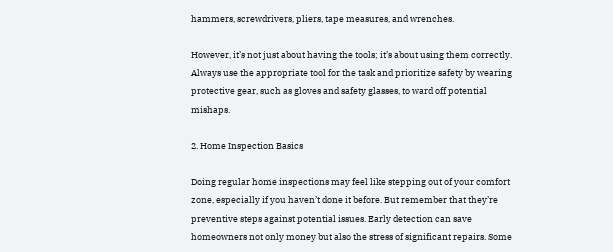hammers, screwdrivers, pliers, tape measures, and wrenches.

However, it’s not just about having the tools; it’s about using them correctly. Always use the appropriate tool for the task and prioritize safety by wearing protective gear, such as gloves and safety glasses, to ward off potential mishaps.

2. Home Inspection Basics

Doing regular home inspections may feel like stepping out of your comfort zone, especially if you haven’t done it before. But remember that they’re preventive steps against potential issues. Early detection can save homeowners not only money but also the stress of significant repairs. Some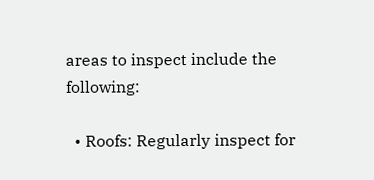areas to inspect include the following:

  • Roofs: Regularly inspect for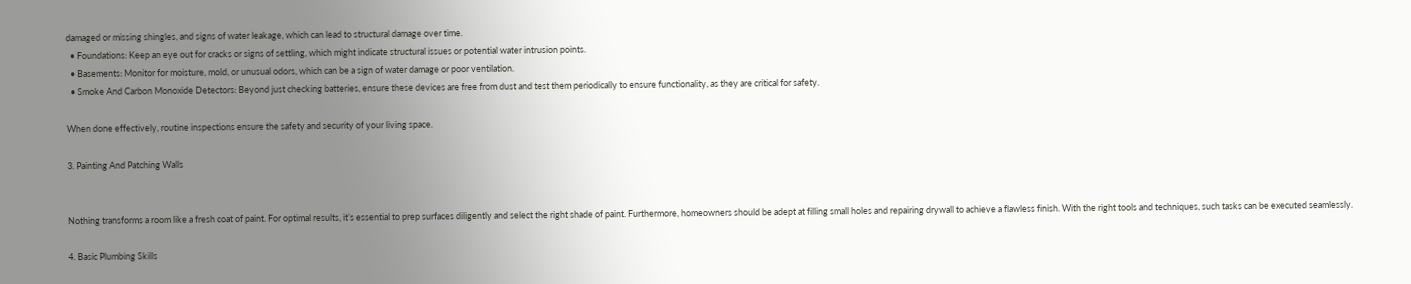damaged or missing shingles, and signs of water leakage, which can lead to structural damage over time.
  • Foundations: Keep an eye out for cracks or signs of settling, which might indicate structural issues or potential water intrusion points.
  • Basements: Monitor for moisture, mold, or unusual odors, which can be a sign of water damage or poor ventilation.
  • Smoke And Carbon Monoxide Detectors: Beyond just checking batteries, ensure these devices are free from dust and test them periodically to ensure functionality, as they are critical for safety.

When done effectively, routine inspections ensure the safety and security of your living space.

3. Painting And Patching Walls


Nothing transforms a room like a fresh coat of paint. For optimal results, it’s essential to prep surfaces diligently and select the right shade of paint. Furthermore, homeowners should be adept at filling small holes and repairing drywall to achieve a flawless finish. With the right tools and techniques, such tasks can be executed seamlessly.

4. Basic Plumbing Skills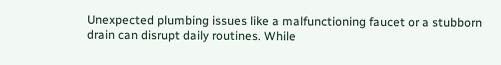Unexpected plumbing issues like a malfunctioning faucet or a stubborn drain can disrupt daily routines. While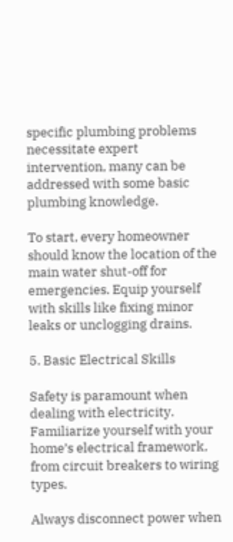specific plumbing problems necessitate expert intervention, many can be addressed with some basic plumbing knowledge.

To start, every homeowner should know the location of the main water shut-off for emergencies. Equip yourself with skills like fixing minor leaks or unclogging drains.

5. Basic Electrical Skills

Safety is paramount when dealing with electricity. Familiarize yourself with your home’s electrical framework, from circuit breakers to wiring types.

Always disconnect power when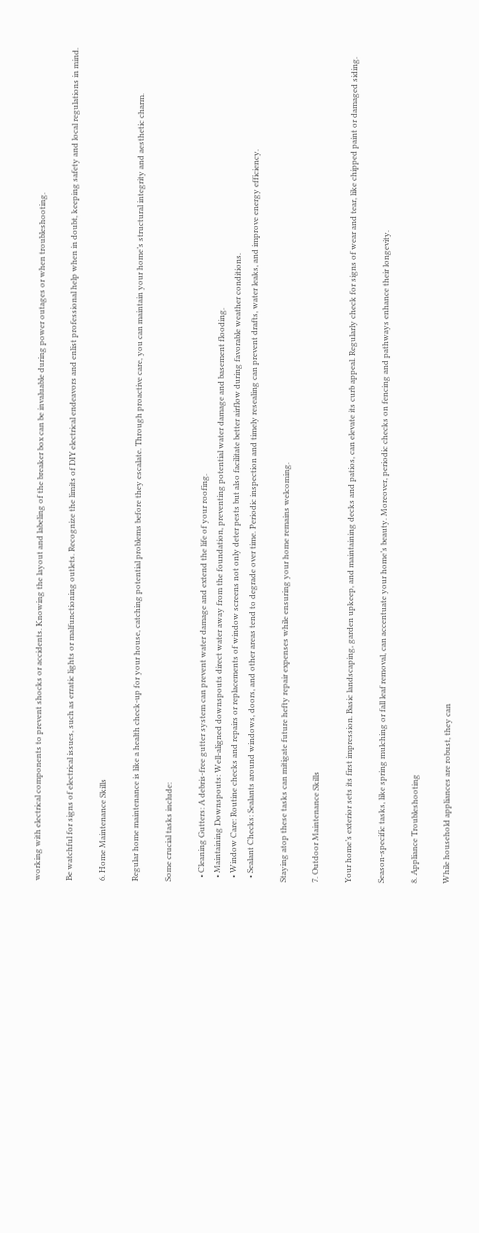working with electrical components to prevent shocks or accidents. Knowing the layout and labeling of the breaker box can be invaluable during power outages or when troubleshooting.

Be watchful for signs of electrical issues, such as erratic lights or malfunctioning outlets. Recognize the limits of DIY electrical endeavors and enlist professional help when in doubt, keeping safety and local regulations in mind.

6. Home Maintenance Skills

Regular home maintenance is like a health check-up for your house, catching potential problems before they escalate. Through proactive care, you can maintain your home’s structural integrity and aesthetic charm.

Some crucial tasks include:

  • Cleaning Gutters: A debris-free gutter system can prevent water damage and extend the life of your roofing.
  • Maintaining Downspouts: Well-aligned downspouts direct water away from the foundation, preventing potential water damage and basement flooding.
  • Window Care: Routine checks and repairs or replacements of window screens not only deter pests but also facilitate better airflow during favorable weather conditions.
  • Sealant Checks: Sealants around windows, doors, and other areas tend to degrade over time. Periodic inspection and timely resealing can prevent drafts, water leaks, and improve energy efficiency.

Staying atop these tasks can mitigate future hefty repair expenses while ensuring your home remains welcoming.

7. Outdoor Maintenance Skills

Your home’s exterior sets its first impression. Basic landscaping, garden upkeep, and maintaining decks and patios, can elevate its curb appeal. Regularly check for signs of wear and tear, like chipped paint or damaged siding.

Season-specific tasks, like spring mulching or fall leaf removal, can accentuate your home’s beauty. Moreover, periodic checks on fencing and pathways enhance their longevity.

8. Appliance Troubleshooting

While household appliances are robust, they can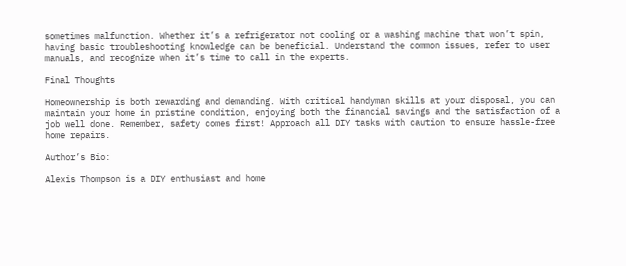sometimes malfunction. Whether it’s a refrigerator not cooling or a washing machine that won’t spin, having basic troubleshooting knowledge can be beneficial. Understand the common issues, refer to user manuals, and recognize when it’s time to call in the experts.

Final Thoughts

Homeownership is both rewarding and demanding. With critical handyman skills at your disposal, you can maintain your home in pristine condition, enjoying both the financial savings and the satisfaction of a job well done. Remember, safety comes first! Approach all DIY tasks with caution to ensure hassle-free home repairs.

Author’s Bio:

Alexis Thompson is a DIY enthusiast and home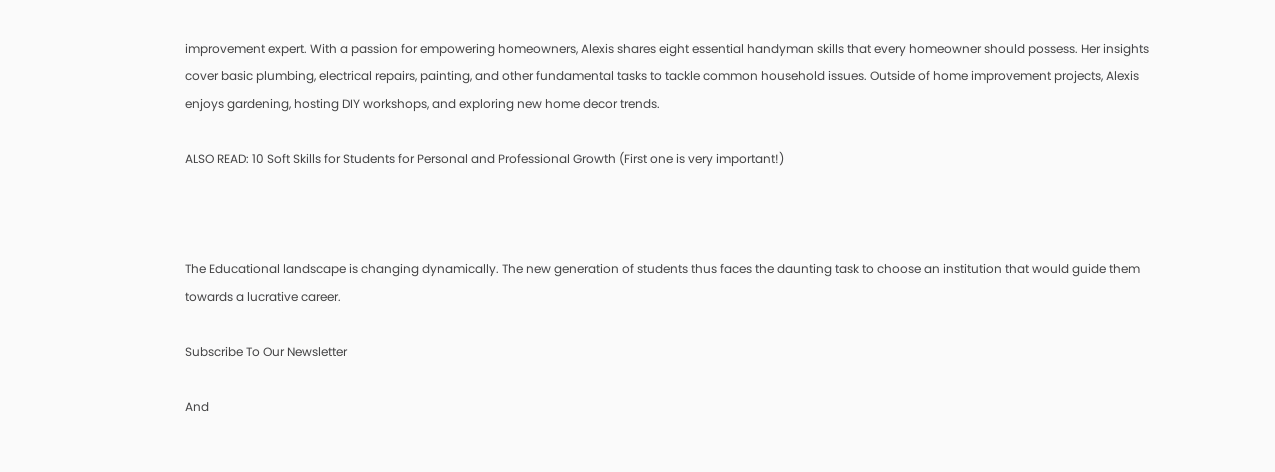improvement expert. With a passion for empowering homeowners, Alexis shares eight essential handyman skills that every homeowner should possess. Her insights cover basic plumbing, electrical repairs, painting, and other fundamental tasks to tackle common household issues. Outside of home improvement projects, Alexis enjoys gardening, hosting DIY workshops, and exploring new home decor trends.

ALSO READ: 10 Soft Skills for Students for Personal and Professional Growth (First one is very important!)



The Educational landscape is changing dynamically. The new generation of students thus faces the daunting task to choose an institution that would guide them towards a lucrative career.

Subscribe To Our Newsletter

And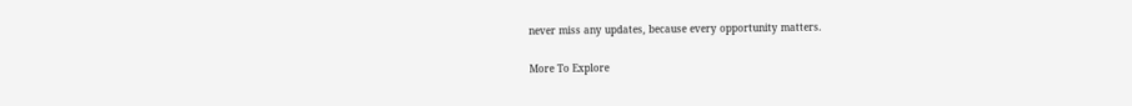never miss any updates, because every opportunity matters.

More To Explore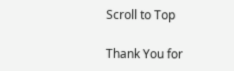Scroll to Top

Thank You for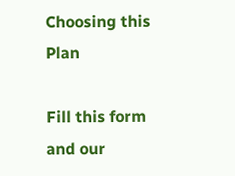Choosing this Plan

Fill this form and our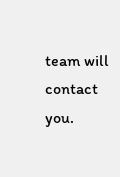team will contact you.